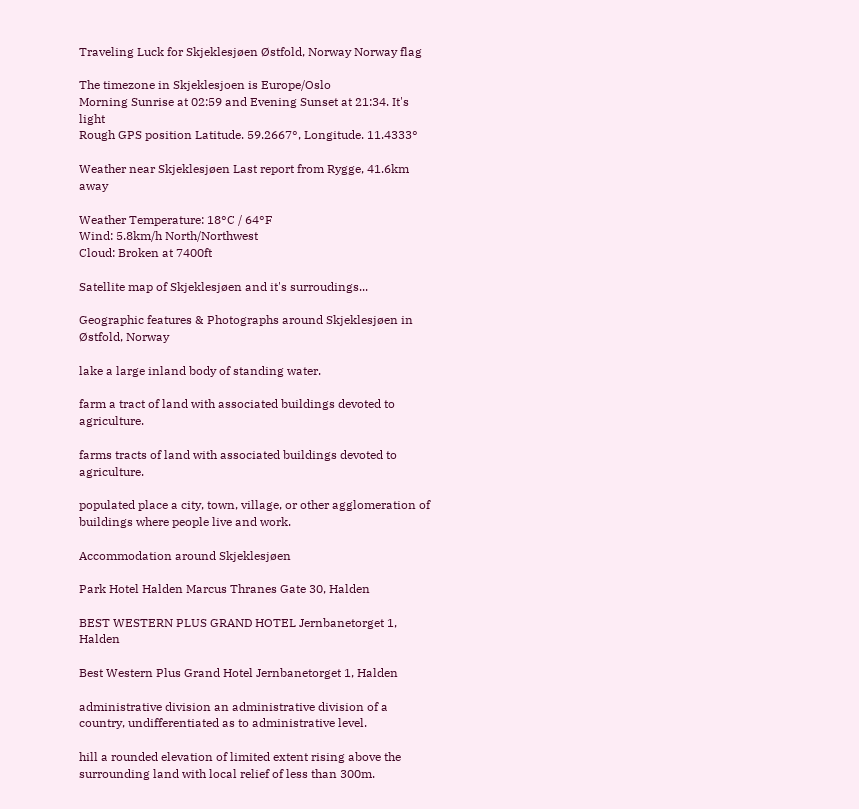Traveling Luck for Skjeklesjøen Østfold, Norway Norway flag

The timezone in Skjeklesjoen is Europe/Oslo
Morning Sunrise at 02:59 and Evening Sunset at 21:34. It's light
Rough GPS position Latitude. 59.2667°, Longitude. 11.4333°

Weather near Skjeklesjøen Last report from Rygge, 41.6km away

Weather Temperature: 18°C / 64°F
Wind: 5.8km/h North/Northwest
Cloud: Broken at 7400ft

Satellite map of Skjeklesjøen and it's surroudings...

Geographic features & Photographs around Skjeklesjøen in Østfold, Norway

lake a large inland body of standing water.

farm a tract of land with associated buildings devoted to agriculture.

farms tracts of land with associated buildings devoted to agriculture.

populated place a city, town, village, or other agglomeration of buildings where people live and work.

Accommodation around Skjeklesjøen

Park Hotel Halden Marcus Thranes Gate 30, Halden

BEST WESTERN PLUS GRAND HOTEL Jernbanetorget 1, Halden

Best Western Plus Grand Hotel Jernbanetorget 1, Halden

administrative division an administrative division of a country, undifferentiated as to administrative level.

hill a rounded elevation of limited extent rising above the surrounding land with local relief of less than 300m.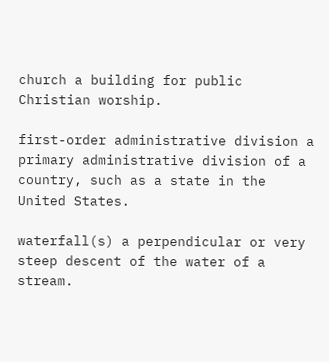church a building for public Christian worship.

first-order administrative division a primary administrative division of a country, such as a state in the United States.

waterfall(s) a perpendicular or very steep descent of the water of a stream.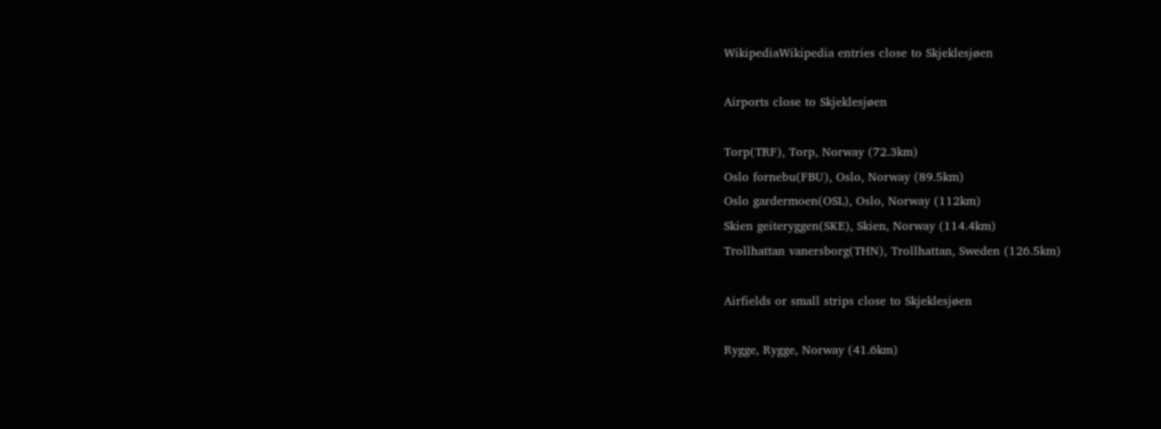WikipediaWikipedia entries close to Skjeklesjøen

Airports close to Skjeklesjøen

Torp(TRF), Torp, Norway (72.3km)
Oslo fornebu(FBU), Oslo, Norway (89.5km)
Oslo gardermoen(OSL), Oslo, Norway (112km)
Skien geiteryggen(SKE), Skien, Norway (114.4km)
Trollhattan vanersborg(THN), Trollhattan, Sweden (126.5km)

Airfields or small strips close to Skjeklesjøen

Rygge, Rygge, Norway (41.6km)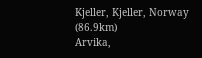Kjeller, Kjeller, Norway (86.9km)
Arvika,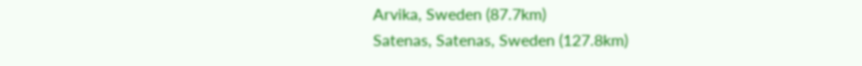Arvika, Sweden (87.7km)
Satenas, Satenas, Sweden (127.8km)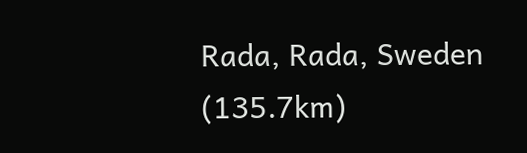Rada, Rada, Sweden (135.7km)